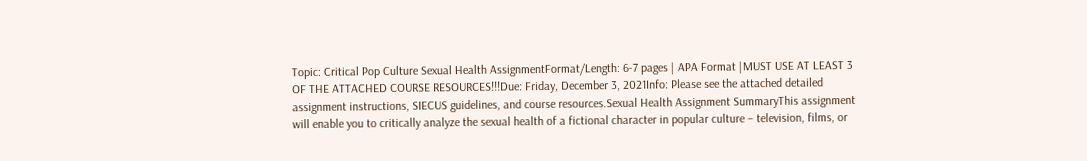Topic: Critical Pop Culture Sexual Health AssignmentFormat/Length: 6-7 pages | APA Format |MUST USE AT LEAST 3 OF THE ATTACHED COURSE RESOURCES!!!Due: Friday, December 3, 2021Info: Please see the attached detailed assignment instructions, SIECUS guidelines, and course resources.Sexual Health Assignment SummaryThis assignment will enable you to critically analyze the sexual health of a fictional character in popular culture – television, films, or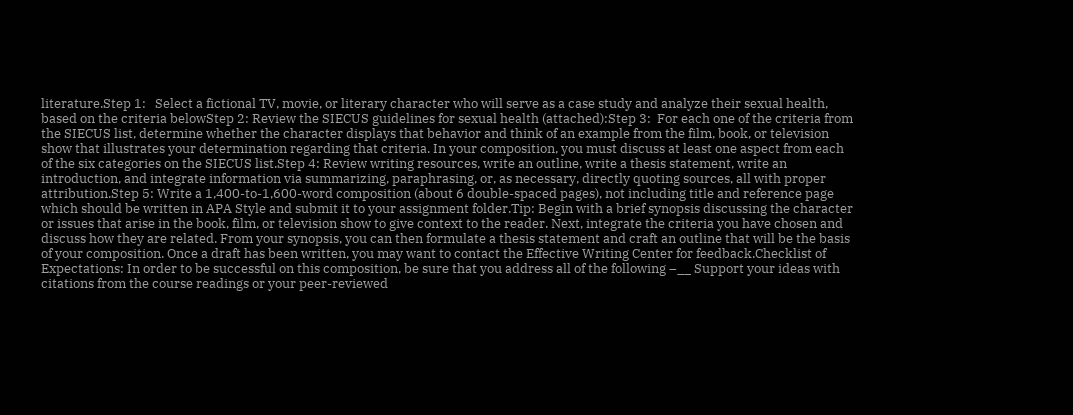literature.Step 1:   Select a fictional TV, movie, or literary character who will serve as a case study and analyze their sexual health, based on the criteria belowStep 2: Review the SIECUS guidelines for sexual health (attached):Step 3:  For each one of the criteria from the SIECUS list, determine whether the character displays that behavior and think of an example from the film, book, or television show that illustrates your determination regarding that criteria. In your composition, you must discuss at least one aspect from each of the six categories on the SIECUS list.Step 4: Review writing resources, write an outline, write a thesis statement, write an introduction, and integrate information via summarizing, paraphrasing, or, as necessary, directly quoting sources, all with proper attribution.Step 5: Write a 1,400-to-1,600-word composition (about 6 double-spaced pages), not including title and reference page which should be written in APA Style and submit it to your assignment folder.Tip: Begin with a brief synopsis discussing the character or issues that arise in the book, film, or television show to give context to the reader. Next, integrate the criteria you have chosen and discuss how they are related. From your synopsis, you can then formulate a thesis statement and craft an outline that will be the basis of your composition. Once a draft has been written, you may want to contact the Effective Writing Center for feedback.Checklist of Expectations: In order to be successful on this composition, be sure that you address all of the following –__ Support your ideas with citations from the course readings or your peer-reviewed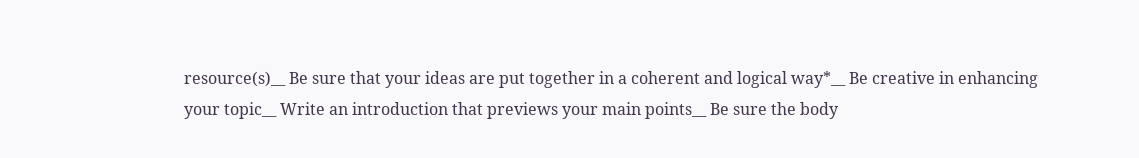resource(s)__ Be sure that your ideas are put together in a coherent and logical way*__ Be creative in enhancing your topic__ Write an introduction that previews your main points__ Be sure the body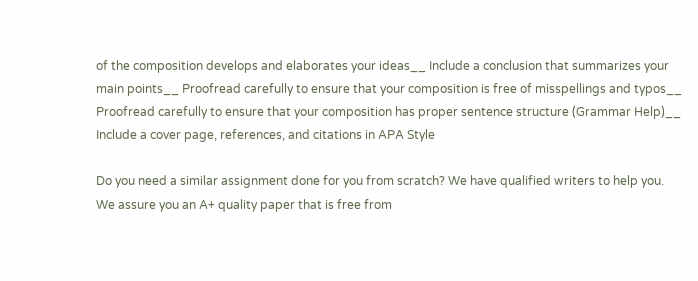of the composition develops and elaborates your ideas__ Include a conclusion that summarizes your main points__ Proofread carefully to ensure that your composition is free of misspellings and typos__ Proofread carefully to ensure that your composition has proper sentence structure (Grammar Help)__ Include a cover page, references, and citations in APA Style

Do you need a similar assignment done for you from scratch? We have qualified writers to help you. We assure you an A+ quality paper that is free from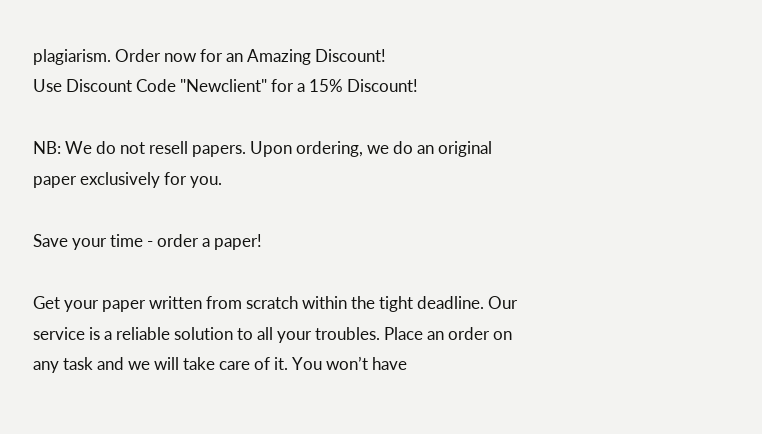plagiarism. Order now for an Amazing Discount!
Use Discount Code "Newclient" for a 15% Discount!

NB: We do not resell papers. Upon ordering, we do an original paper exclusively for you.

Save your time - order a paper!

Get your paper written from scratch within the tight deadline. Our service is a reliable solution to all your troubles. Place an order on any task and we will take care of it. You won’t have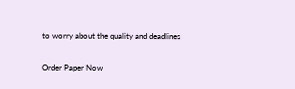to worry about the quality and deadlines

Order Paper Now